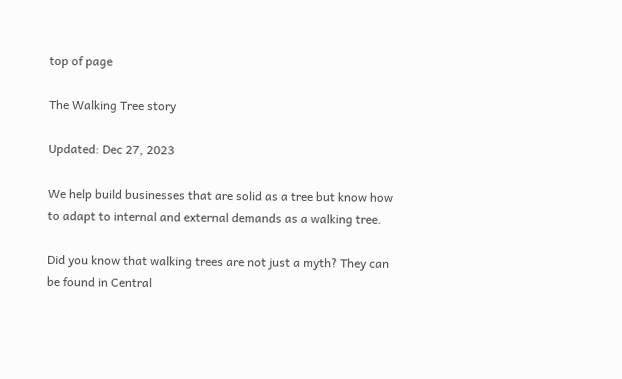top of page

The Walking Tree story

Updated: Dec 27, 2023

We help build businesses that are solid as a tree but know how to adapt to internal and external demands as a walking tree.

Did you know that walking trees are not just a myth? They can be found in Central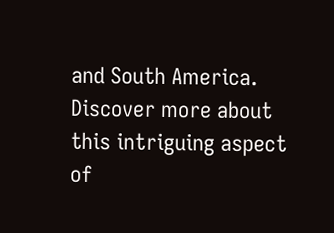and South America. Discover more about this intriguing aspect of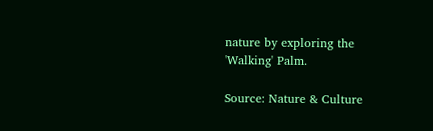nature by exploring the 'Walking' Palm.

Source: Nature & Culture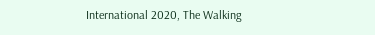International 2020, The Walking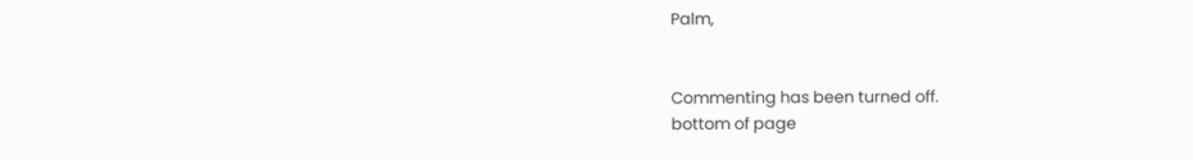Palm,


Commenting has been turned off.
bottom of page